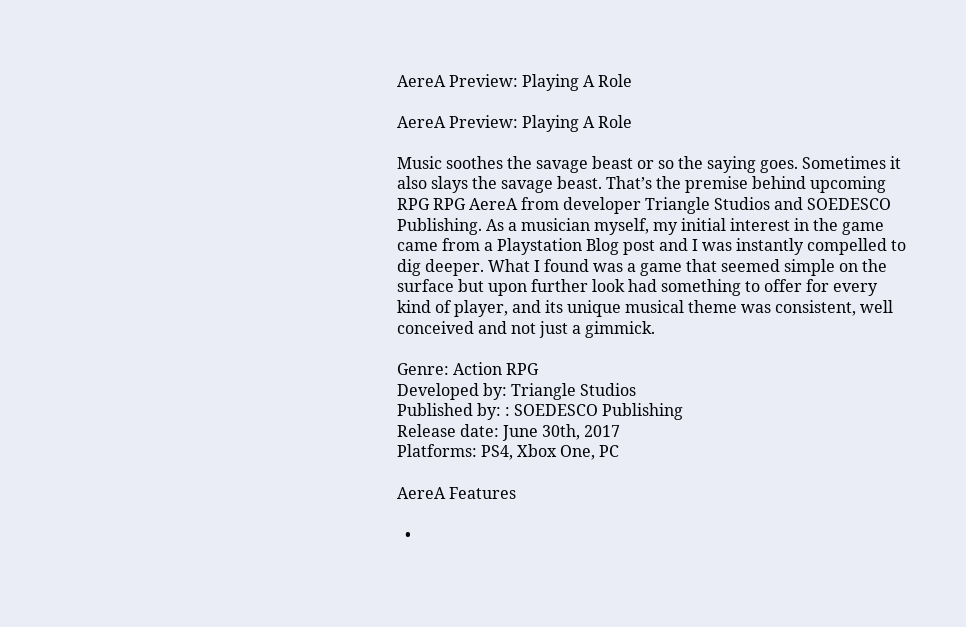AereA Preview: Playing A Role

AereA Preview: Playing A Role

Music soothes the savage beast or so the saying goes. Sometimes it also slays the savage beast. That’s the premise behind upcoming RPG RPG AereA from developer Triangle Studios and SOEDESCO Publishing. As a musician myself, my initial interest in the game came from a Playstation Blog post and I was instantly compelled to dig deeper. What I found was a game that seemed simple on the surface but upon further look had something to offer for every kind of player, and its unique musical theme was consistent, well conceived and not just a gimmick.

Genre: Action RPG
Developed by: Triangle Studios
Published by: : SOEDESCO Publishing
Release date: June 30th, 2017
Platforms: PS4, Xbox One, PC

AereA Features

  •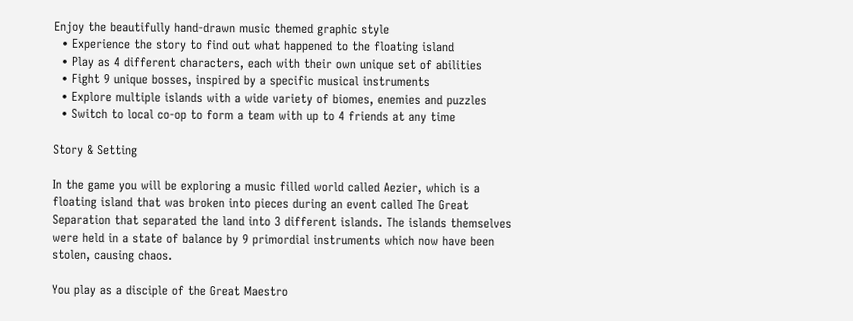Enjoy the beautifully hand-drawn music themed graphic style
  • Experience the story to find out what happened to the floating island
  • Play as 4 different characters, each with their own unique set of abilities
  • Fight 9 unique bosses, inspired by a specific musical instruments
  • Explore multiple islands with a wide variety of biomes, enemies and puzzles
  • Switch to local co-op to form a team with up to 4 friends at any time

Story & Setting

In the game you will be exploring a music filled world called Aezier, which is a floating island that was broken into pieces during an event called The Great Separation that separated the land into 3 different islands. The islands themselves were held in a state of balance by 9 primordial instruments which now have been stolen, causing chaos.

You play as a disciple of the Great Maestro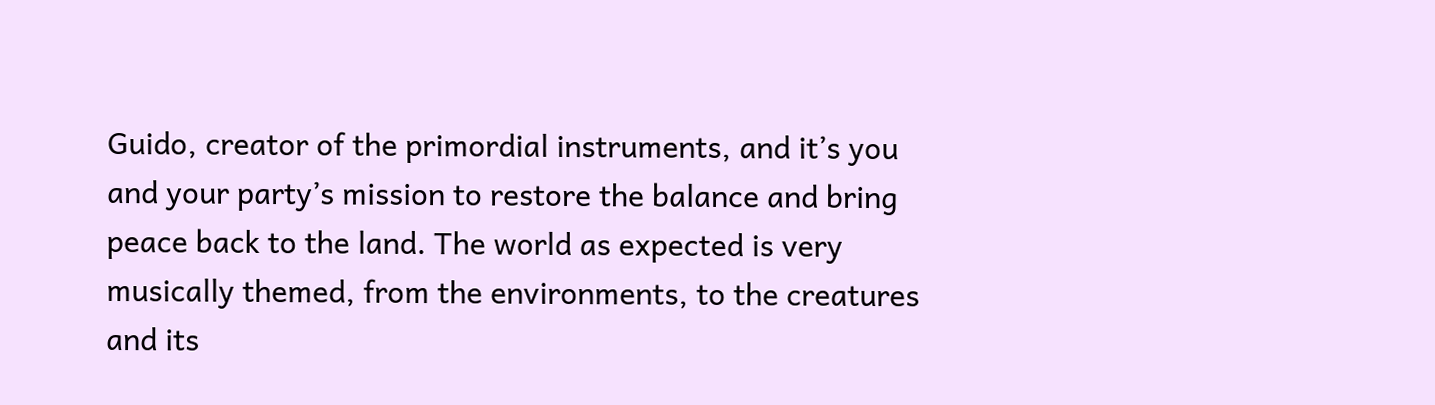Guido, creator of the primordial instruments, and it’s you and your party’s mission to restore the balance and bring peace back to the land. The world as expected is very musically themed, from the environments, to the creatures and its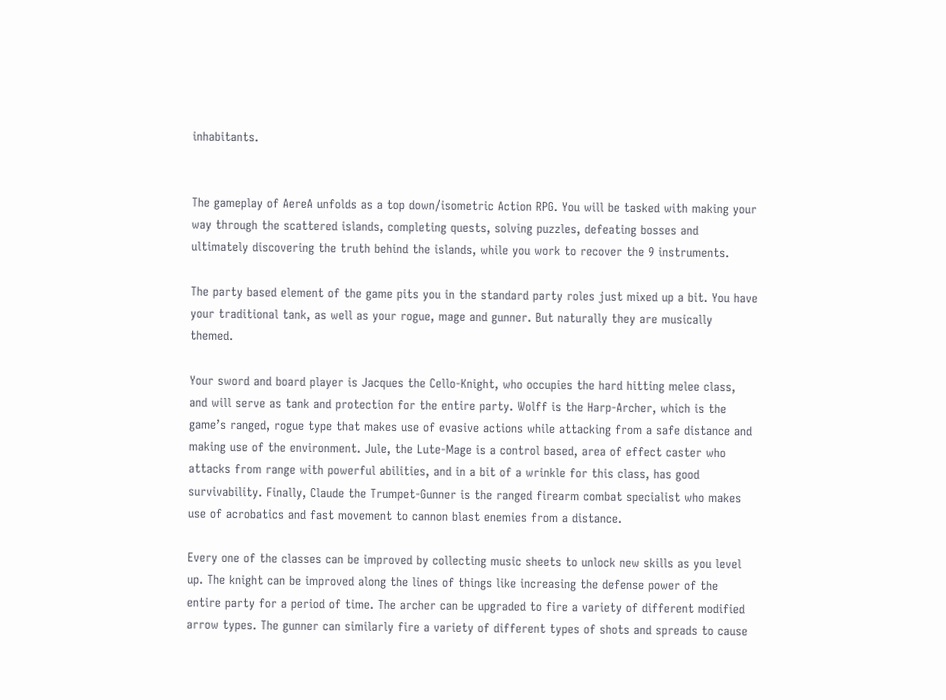inhabitants.


The gameplay of AereA unfolds as a top down/isometric Action RPG. You will be tasked with making your way through the scattered islands, completing quests, solving puzzles, defeating bosses and ultimately discovering the truth behind the islands, while you work to recover the 9 instruments.

The party based element of the game pits you in the standard party roles just mixed up a bit. You have your traditional tank, as well as your rogue, mage and gunner. But naturally they are musically themed.

Your sword and board player is Jacques the Cello-Knight, who occupies the hard hitting melee class, and will serve as tank and protection for the entire party. Wolff is the Harp-Archer, which is the game’s ranged, rogue type that makes use of evasive actions while attacking from a safe distance and making use of the environment. Jule, the Lute-Mage is a control based, area of effect caster who attacks from range with powerful abilities, and in a bit of a wrinkle for this class, has good survivability. Finally, Claude the Trumpet-Gunner is the ranged firearm combat specialist who makes use of acrobatics and fast movement to cannon blast enemies from a distance.

Every one of the classes can be improved by collecting music sheets to unlock new skills as you level up. The knight can be improved along the lines of things like increasing the defense power of the entire party for a period of time. The archer can be upgraded to fire a variety of different modified arrow types. The gunner can similarly fire a variety of different types of shots and spreads to cause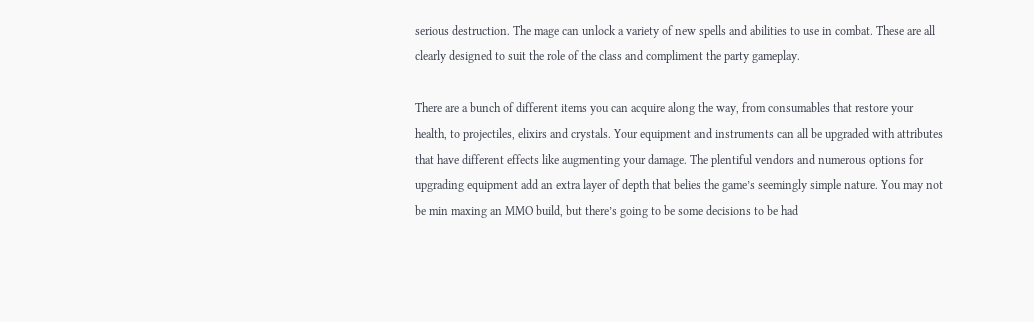serious destruction. The mage can unlock a variety of new spells and abilities to use in combat. These are all clearly designed to suit the role of the class and compliment the party gameplay.

There are a bunch of different items you can acquire along the way, from consumables that restore your health, to projectiles, elixirs and crystals. Your equipment and instruments can all be upgraded with attributes that have different effects like augmenting your damage. The plentiful vendors and numerous options for upgrading equipment add an extra layer of depth that belies the game’s seemingly simple nature. You may not be min maxing an MMO build, but there’s going to be some decisions to be had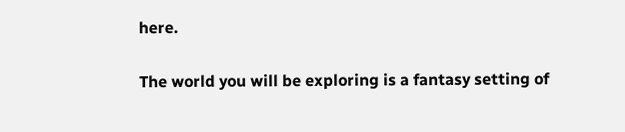here.

The world you will be exploring is a fantasy setting of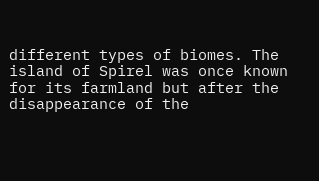different types of biomes. The island of Spirel was once known for its farmland but after the disappearance of the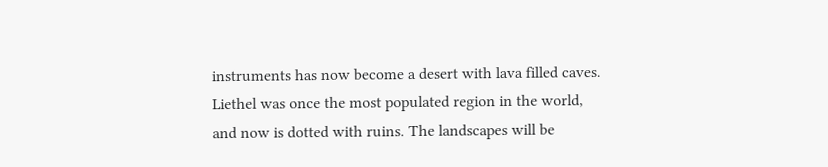instruments has now become a desert with lava filled caves. Liethel was once the most populated region in the world, and now is dotted with ruins. The landscapes will be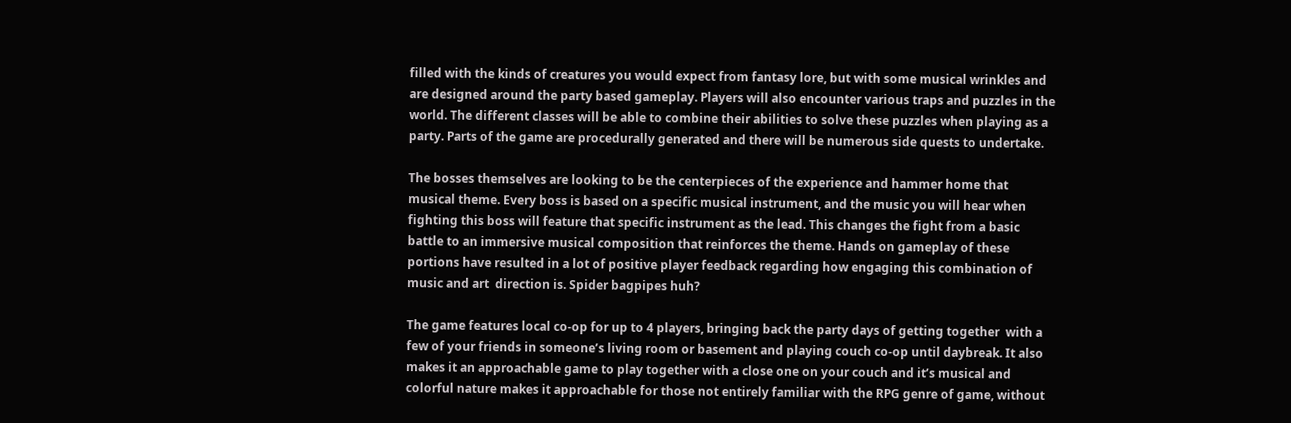filled with the kinds of creatures you would expect from fantasy lore, but with some musical wrinkles and are designed around the party based gameplay. Players will also encounter various traps and puzzles in the world. The different classes will be able to combine their abilities to solve these puzzles when playing as a party. Parts of the game are procedurally generated and there will be numerous side quests to undertake.

The bosses themselves are looking to be the centerpieces of the experience and hammer home that musical theme. Every boss is based on a specific musical instrument, and the music you will hear when fighting this boss will feature that specific instrument as the lead. This changes the fight from a basic battle to an immersive musical composition that reinforces the theme. Hands on gameplay of these portions have resulted in a lot of positive player feedback regarding how engaging this combination of music and art  direction is. Spider bagpipes huh?

The game features local co-op for up to 4 players, bringing back the party days of getting together  with a few of your friends in someone’s living room or basement and playing couch co-op until daybreak. It also makes it an approachable game to play together with a close one on your couch and it’s musical and colorful nature makes it approachable for those not entirely familiar with the RPG genre of game, without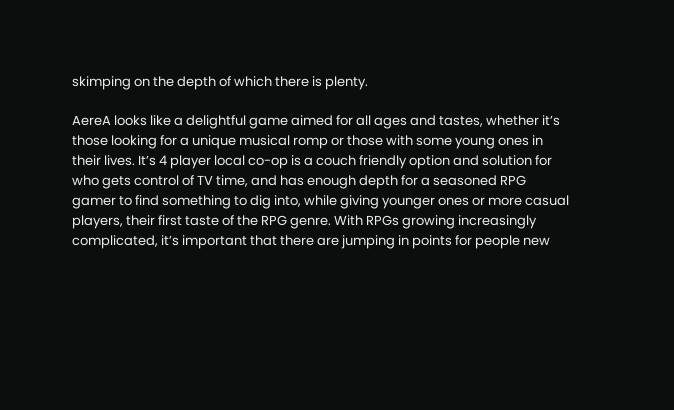skimping on the depth of which there is plenty.

AereA looks like a delightful game aimed for all ages and tastes, whether it’s those looking for a unique musical romp or those with some young ones in their lives. It’s 4 player local co-op is a couch friendly option and solution for who gets control of TV time, and has enough depth for a seasoned RPG gamer to find something to dig into, while giving younger ones or more casual players, their first taste of the RPG genre. With RPGs growing increasingly complicated, it’s important that there are jumping in points for people new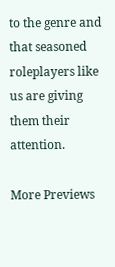to the genre and that seasoned roleplayers like us are giving them their attention.

More Previews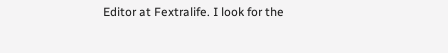Editor at Fextralife. I look for the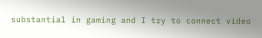substantial in gaming and I try to connect video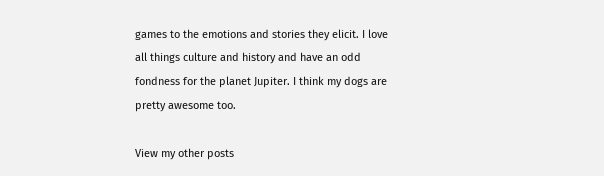games to the emotions and stories they elicit. I love all things culture and history and have an odd fondness for the planet Jupiter. I think my dogs are pretty awesome too.

View my other posts